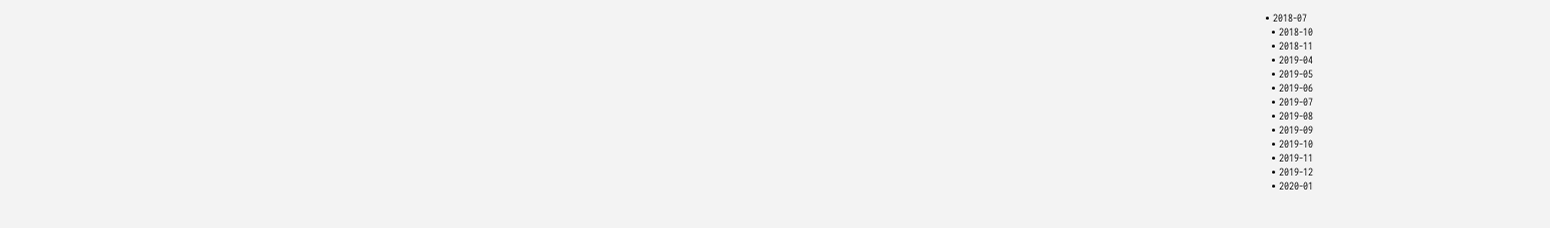• 2018-07
  • 2018-10
  • 2018-11
  • 2019-04
  • 2019-05
  • 2019-06
  • 2019-07
  • 2019-08
  • 2019-09
  • 2019-10
  • 2019-11
  • 2019-12
  • 2020-01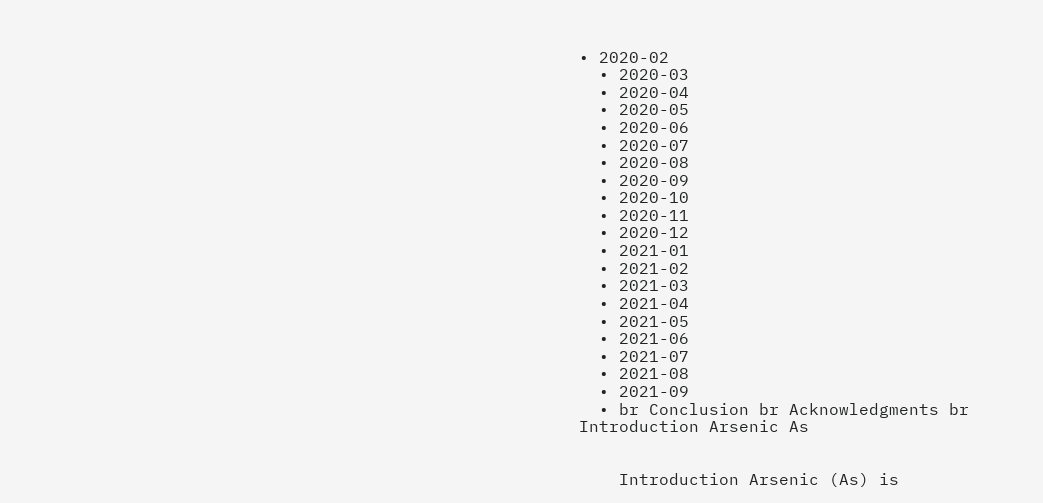• 2020-02
  • 2020-03
  • 2020-04
  • 2020-05
  • 2020-06
  • 2020-07
  • 2020-08
  • 2020-09
  • 2020-10
  • 2020-11
  • 2020-12
  • 2021-01
  • 2021-02
  • 2021-03
  • 2021-04
  • 2021-05
  • 2021-06
  • 2021-07
  • 2021-08
  • 2021-09
  • br Conclusion br Acknowledgments br Introduction Arsenic As


    Introduction Arsenic (As) is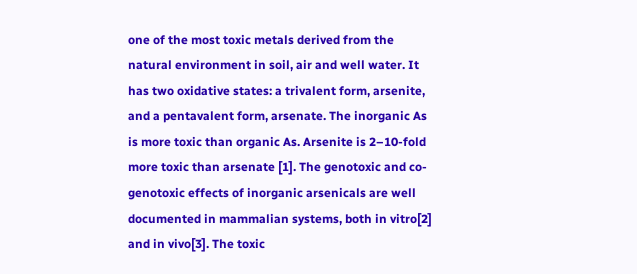one of the most toxic metals derived from the natural environment in soil, air and well water. It has two oxidative states: a trivalent form, arsenite, and a pentavalent form, arsenate. The inorganic As is more toxic than organic As. Arsenite is 2–10-fold more toxic than arsenate [1]. The genotoxic and co-genotoxic effects of inorganic arsenicals are well documented in mammalian systems, both in vitro[2] and in vivo[3]. The toxic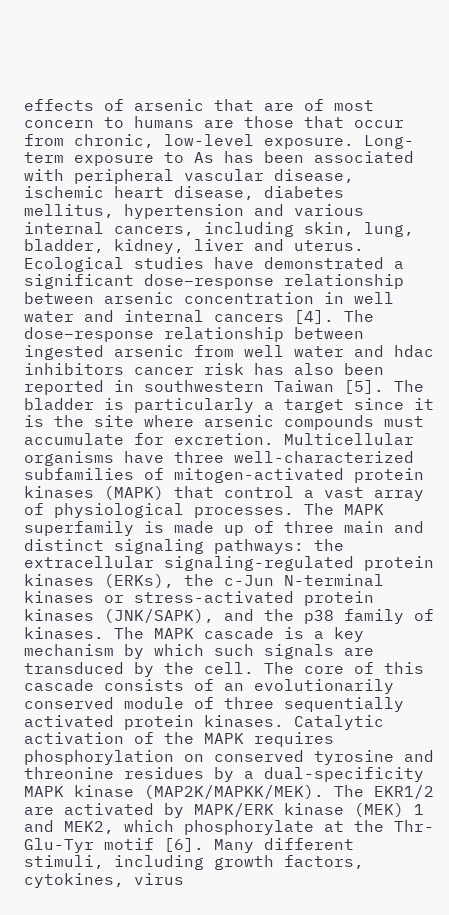effects of arsenic that are of most concern to humans are those that occur from chronic, low-level exposure. Long-term exposure to As has been associated with peripheral vascular disease, ischemic heart disease, diabetes mellitus, hypertension and various internal cancers, including skin, lung, bladder, kidney, liver and uterus. Ecological studies have demonstrated a significant dose–response relationship between arsenic concentration in well water and internal cancers [4]. The dose–response relationship between ingested arsenic from well water and hdac inhibitors cancer risk has also been reported in southwestern Taiwan [5]. The bladder is particularly a target since it is the site where arsenic compounds must accumulate for excretion. Multicellular organisms have three well-characterized subfamilies of mitogen-activated protein kinases (MAPK) that control a vast array of physiological processes. The MAPK superfamily is made up of three main and distinct signaling pathways: the extracellular signaling-regulated protein kinases (ERKs), the c-Jun N-terminal kinases or stress-activated protein kinases (JNK/SAPK), and the p38 family of kinases. The MAPK cascade is a key mechanism by which such signals are transduced by the cell. The core of this cascade consists of an evolutionarily conserved module of three sequentially activated protein kinases. Catalytic activation of the MAPK requires phosphorylation on conserved tyrosine and threonine residues by a dual-specificity MAPK kinase (MAP2K/MAPKK/MEK). The EKR1/2 are activated by MAPK/ERK kinase (MEK) 1 and MEK2, which phosphorylate at the Thr-Glu-Tyr motif [6]. Many different stimuli, including growth factors, cytokines, virus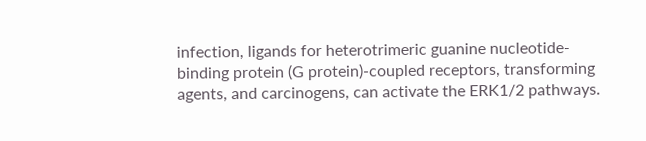infection, ligands for heterotrimeric guanine nucleotide-binding protein (G protein)-coupled receptors, transforming agents, and carcinogens, can activate the ERK1/2 pathways.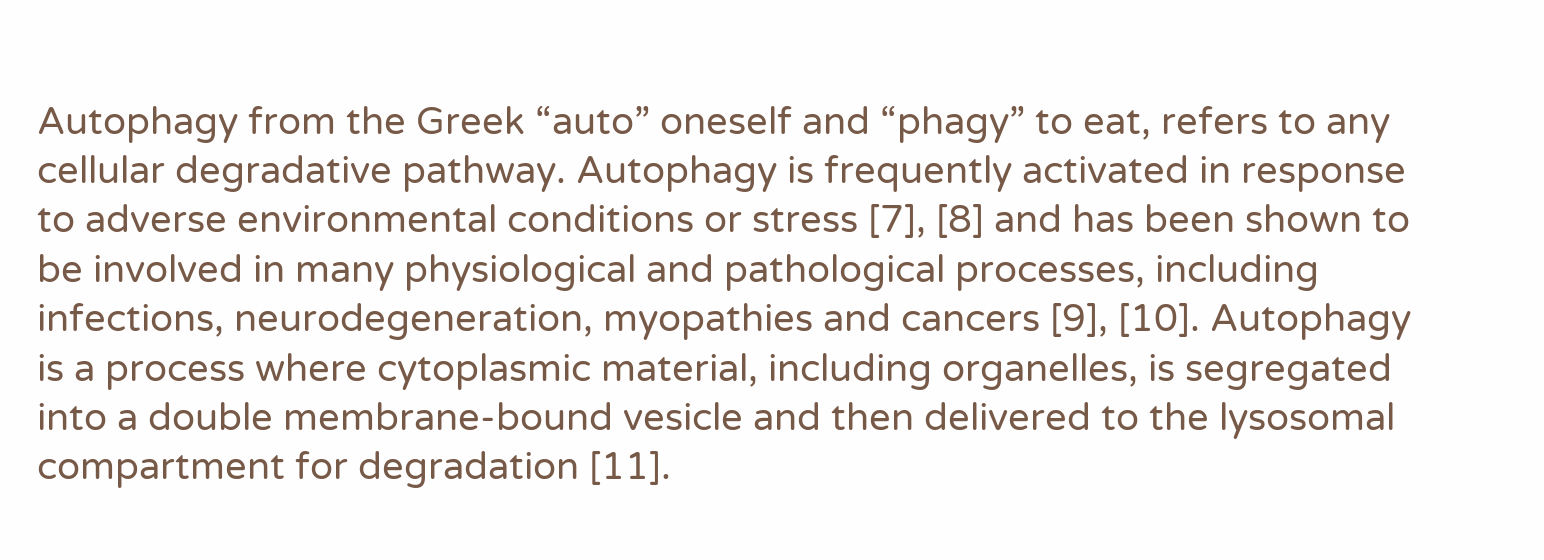Autophagy from the Greek “auto” oneself and “phagy” to eat, refers to any cellular degradative pathway. Autophagy is frequently activated in response to adverse environmental conditions or stress [7], [8] and has been shown to be involved in many physiological and pathological processes, including infections, neurodegeneration, myopathies and cancers [9], [10]. Autophagy is a process where cytoplasmic material, including organelles, is segregated into a double membrane-bound vesicle and then delivered to the lysosomal compartment for degradation [11].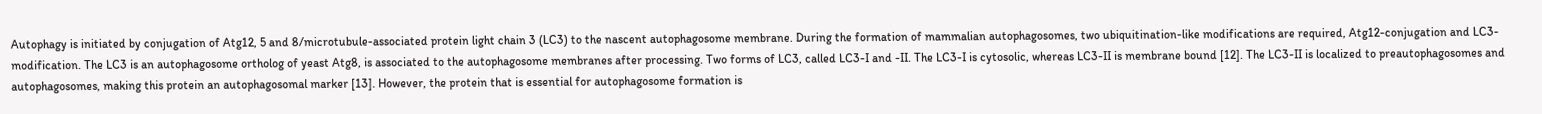Autophagy is initiated by conjugation of Atg12, 5 and 8/microtubule-associated protein light chain 3 (LC3) to the nascent autophagosome membrane. During the formation of mammalian autophagosomes, two ubiquitination-like modifications are required, Atg12-conjugation and LC3-modification. The LC3 is an autophagosome ortholog of yeast Atg8, is associated to the autophagosome membranes after processing. Two forms of LC3, called LC3-I and -II. The LC3-I is cytosolic, whereas LC3-II is membrane bound [12]. The LC3-II is localized to preautophagosomes and autophagosomes, making this protein an autophagosomal marker [13]. However, the protein that is essential for autophagosome formation is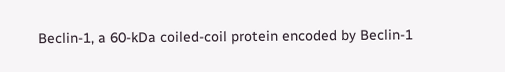Beclin-1, a 60-kDa coiled-coil protein encoded by Beclin-1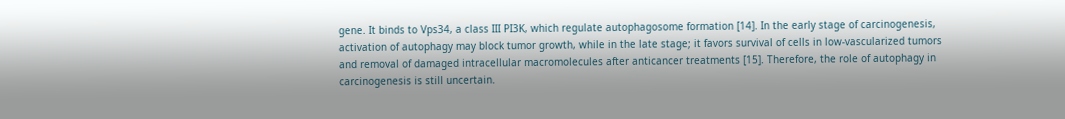gene. It binds to Vps34, a class III PI3K, which regulate autophagosome formation [14]. In the early stage of carcinogenesis, activation of autophagy may block tumor growth, while in the late stage; it favors survival of cells in low-vascularized tumors and removal of damaged intracellular macromolecules after anticancer treatments [15]. Therefore, the role of autophagy in carcinogenesis is still uncertain.